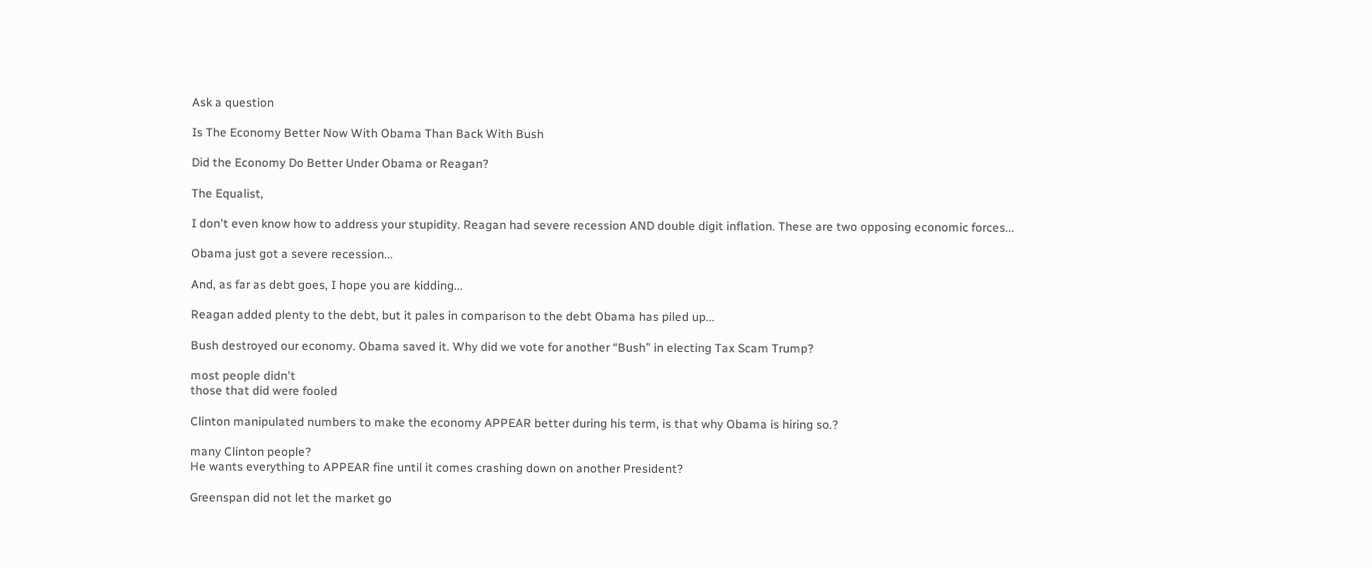Ask a question

Is The Economy Better Now With Obama Than Back With Bush

Did the Economy Do Better Under Obama or Reagan?

The Equalist,

I don't even know how to address your stupidity. Reagan had severe recession AND double digit inflation. These are two opposing economic forces...

Obama just got a severe recession...

And, as far as debt goes, I hope you are kidding...

Reagan added plenty to the debt, but it pales in comparison to the debt Obama has piled up...

Bush destroyed our economy. Obama saved it. Why did we vote for another “Bush” in electing Tax Scam Trump?

most people didn't
those that did were fooled

Clinton manipulated numbers to make the economy APPEAR better during his term, is that why Obama is hiring so.?

many Clinton people?
He wants everything to APPEAR fine until it comes crashing down on another President?

Greenspan did not let the market go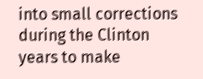into small corrections during the Clinton years to make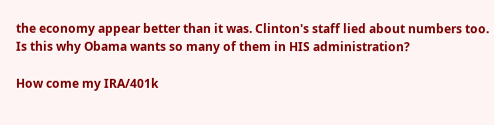the economy appear better than it was. Clinton's staff lied about numbers too. Is this why Obama wants so many of them in HIS administration?

How come my IRA/401k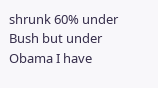shrunk 60% under Bush but under Obama I have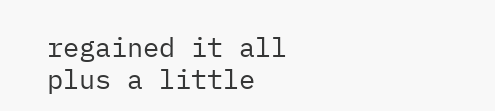regained it all plus a little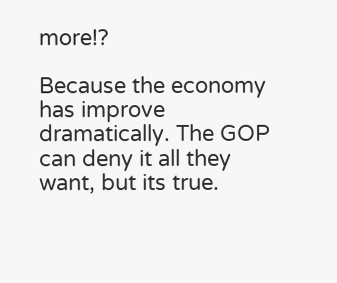more!?

Because the economy has improve dramatically. The GOP can deny it all they want, but its true.